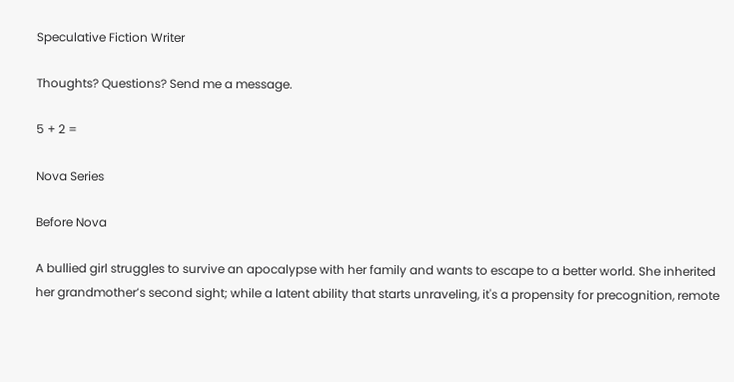Speculative Fiction Writer

Thoughts? Questions? Send me a message.

5 + 2 =

Nova Series

Before Nova

A bullied girl struggles to survive an apocalypse with her family and wants to escape to a better world. She inherited her grandmother’s second sight; while a latent ability that starts unraveling, it's a propensity for precognition, remote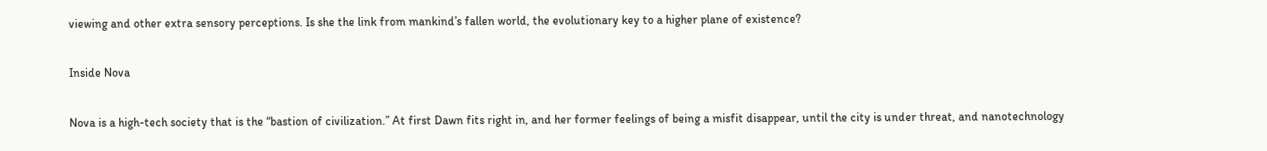viewing and other extra sensory perceptions. Is she the link from mankind’s fallen world, the evolutionary key to a higher plane of existence?

Inside Nova

Nova is a high-tech society that is the “bastion of civilization.” At first Dawn fits right in, and her former feelings of being a misfit disappear, until the city is under threat, and nanotechnology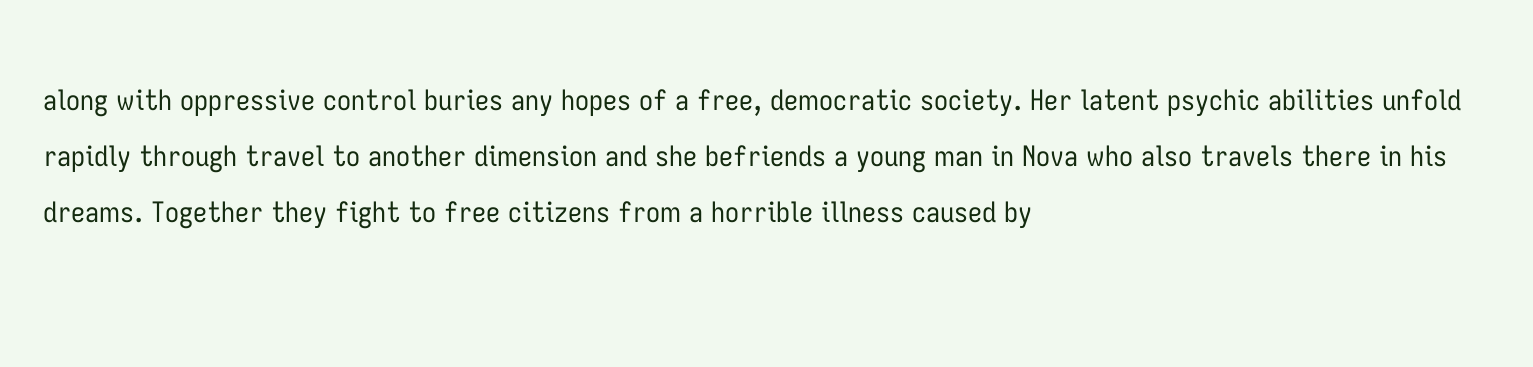along with oppressive control buries any hopes of a free, democratic society. Her latent psychic abilities unfold rapidly through travel to another dimension and she befriends a young man in Nova who also travels there in his dreams. Together they fight to free citizens from a horrible illness caused by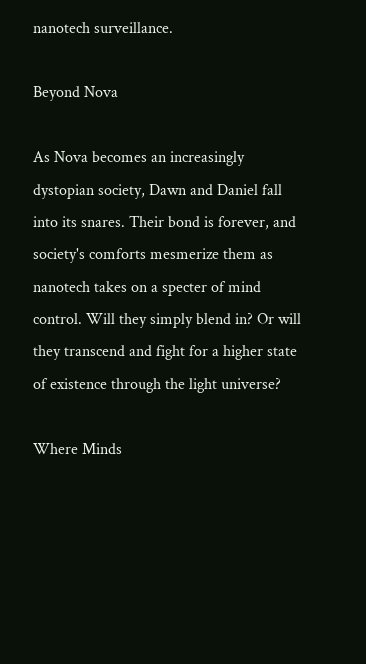nanotech surveillance.

Beyond Nova

As Nova becomes an increasingly dystopian society, Dawn and Daniel fall into its snares. Their bond is forever, and society's comforts mesmerize them as nanotech takes on a specter of mind control. Will they simply blend in? Or will they transcend and fight for a higher state of existence through the light universe?

Where Minds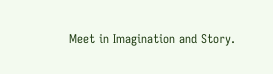Meet in Imagination and Story.